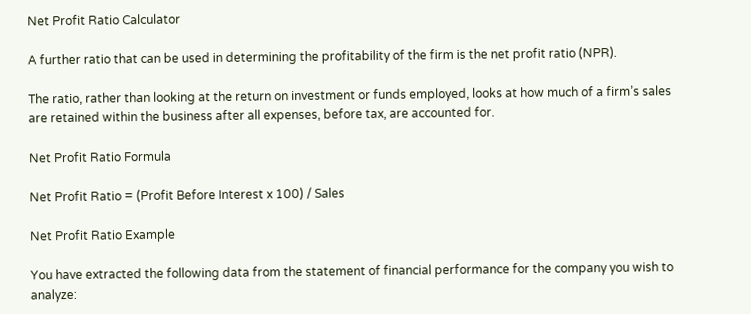Net Profit Ratio Calculator

A further ratio that can be used in determining the profitability of the firm is the net profit ratio (NPR).

The ratio, rather than looking at the return on investment or funds employed, looks at how much of a firm’s sales are retained within the business after all expenses, before tax, are accounted for.

Net Profit Ratio Formula

Net Profit Ratio = (Profit Before Interest x 100) / Sales

Net Profit Ratio Example

You have extracted the following data from the statement of financial performance for the company you wish to analyze: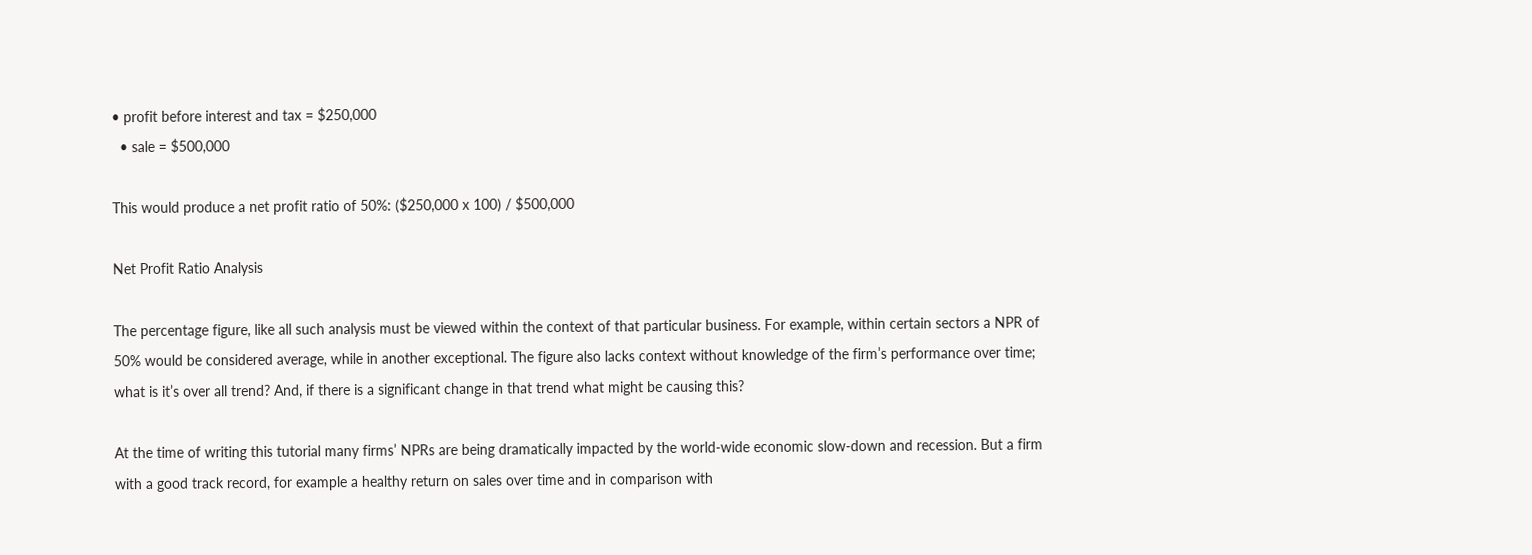• profit before interest and tax = $250,000
  • sale = $500,000

This would produce a net profit ratio of 50%: ($250,000 x 100) / $500,000

Net Profit Ratio Analysis

The percentage figure, like all such analysis must be viewed within the context of that particular business. For example, within certain sectors a NPR of 50% would be considered average, while in another exceptional. The figure also lacks context without knowledge of the firm’s performance over time; what is it’s over all trend? And, if there is a significant change in that trend what might be causing this?

At the time of writing this tutorial many firms’ NPRs are being dramatically impacted by the world-wide economic slow-down and recession. But a firm with a good track record, for example a healthy return on sales over time and in comparison with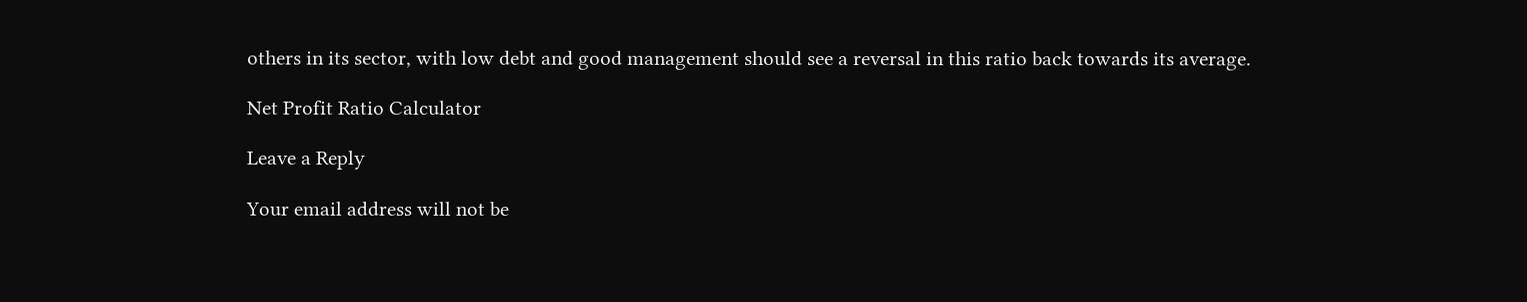others in its sector, with low debt and good management should see a reversal in this ratio back towards its average.

Net Profit Ratio Calculator

Leave a Reply

Your email address will not be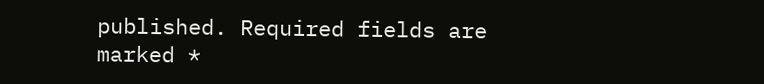published. Required fields are marked *